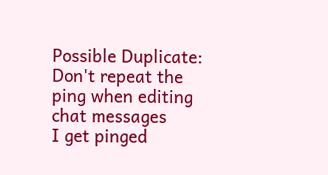Possible Duplicate:
Don't repeat the ping when editing chat messages
I get pinged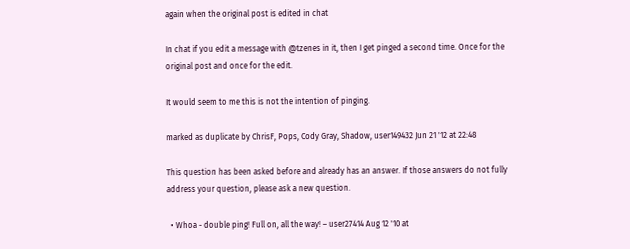again when the original post is edited in chat

In chat if you edit a message with @tzenes in it, then I get pinged a second time. Once for the original post and once for the edit.

It would seem to me this is not the intention of pinging.

marked as duplicate by ChrisF, Pops, Cody Gray, Shadow, user149432 Jun 21 '12 at 22:48

This question has been asked before and already has an answer. If those answers do not fully address your question, please ask a new question.

  • Whoa - double ping! Full on, all the way! – user27414 Aug 12 '10 at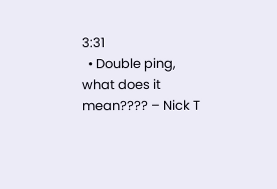3:31
  • Double ping, what does it mean???? – Nick T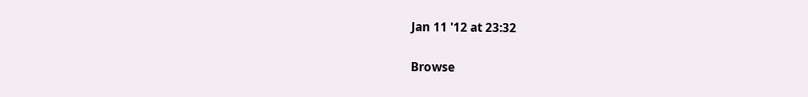Jan 11 '12 at 23:32

Browse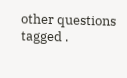other questions tagged .